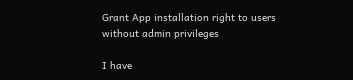Grant App installation right to users without admin privileges

I have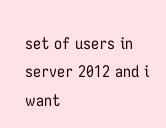set of users in server 2012 and i want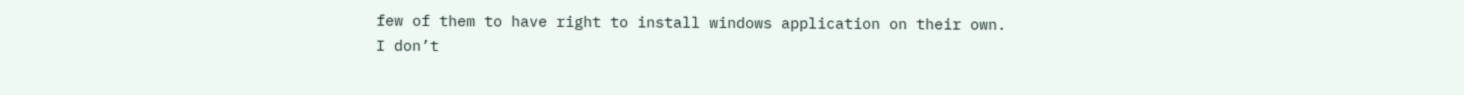few of them to have right to install windows application on their own.
I don’t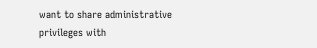want to share administrative privileges with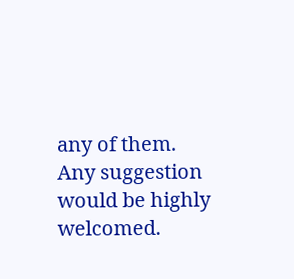any of them.
Any suggestion would be highly welcomed.